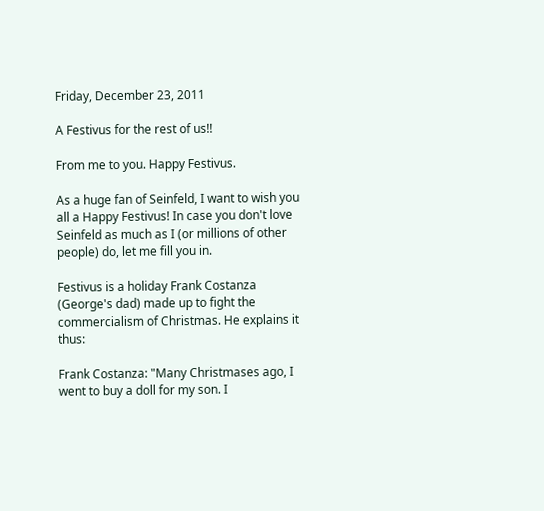Friday, December 23, 2011

A Festivus for the rest of us!!

From me to you. Happy Festivus.

As a huge fan of Seinfeld, I want to wish you all a Happy Festivus! In case you don't love Seinfeld as much as I (or millions of other people) do, let me fill you in.

Festivus is a holiday Frank Costanza (George's dad) made up to fight the commercialism of Christmas. He explains it thus:

Frank Costanza: "Many Christmases ago, I went to buy a doll for my son. I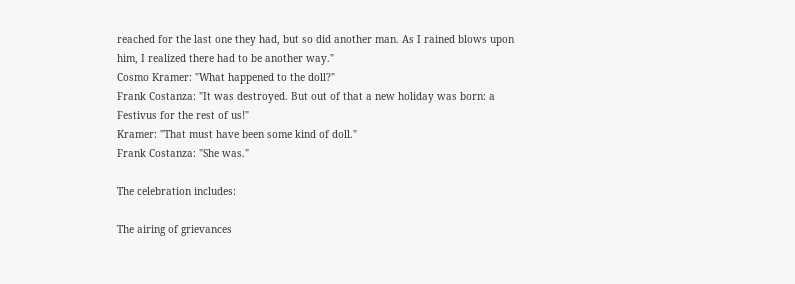reached for the last one they had, but so did another man. As I rained blows upon him, I realized there had to be another way."
Cosmo Kramer: "What happened to the doll?"
Frank Costanza: "It was destroyed. But out of that a new holiday was born: a Festivus for the rest of us!"
Kramer: "That must have been some kind of doll."
Frank Costanza: "She was."

The celebration includes:

The airing of grievances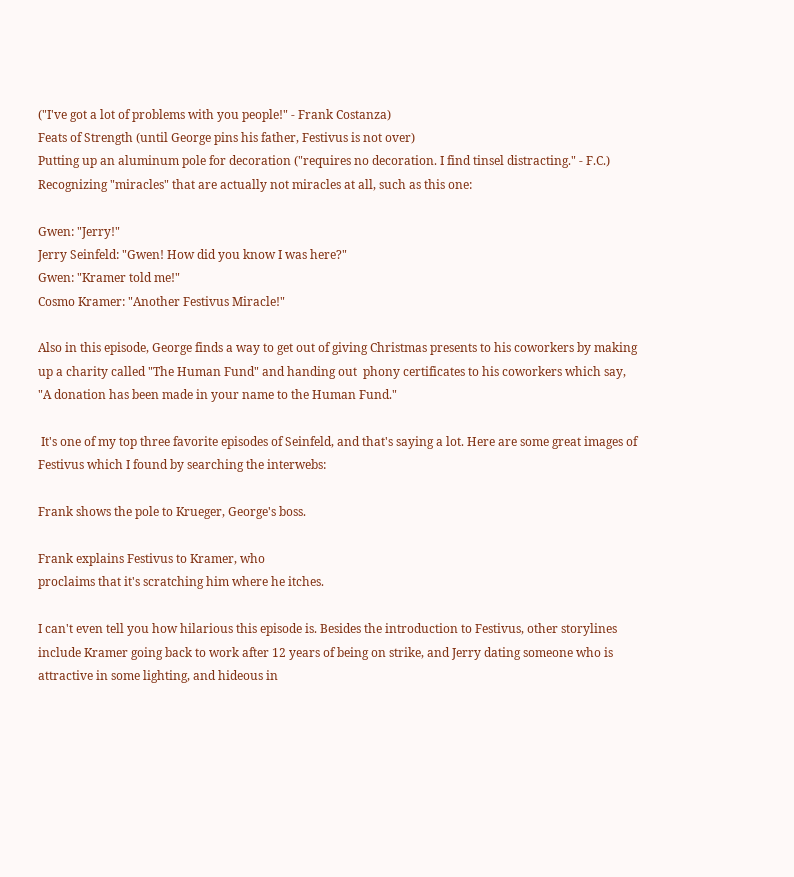("I've got a lot of problems with you people!" - Frank Costanza)
Feats of Strength (until George pins his father, Festivus is not over)
Putting up an aluminum pole for decoration ("requires no decoration. I find tinsel distracting." - F.C.)
Recognizing "miracles" that are actually not miracles at all, such as this one:

Gwen: "Jerry!"
Jerry Seinfeld: "Gwen! How did you know I was here?"
Gwen: "Kramer told me!"
Cosmo Kramer: "Another Festivus Miracle!"

Also in this episode, George finds a way to get out of giving Christmas presents to his coworkers by making up a charity called "The Human Fund" and handing out  phony certificates to his coworkers which say, "A donation has been made in your name to the Human Fund."

 It's one of my top three favorite episodes of Seinfeld, and that's saying a lot. Here are some great images of Festivus which I found by searching the interwebs:

Frank shows the pole to Krueger, George's boss.

Frank explains Festivus to Kramer, who
proclaims that it's scratching him where he itches.

I can't even tell you how hilarious this episode is. Besides the introduction to Festivus, other storylines include Kramer going back to work after 12 years of being on strike, and Jerry dating someone who is attractive in some lighting, and hideous in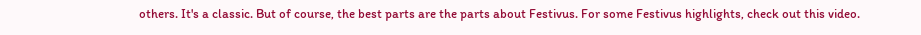others. It's a classic. But of course, the best parts are the parts about Festivus. For some Festivus highlights, check out this video.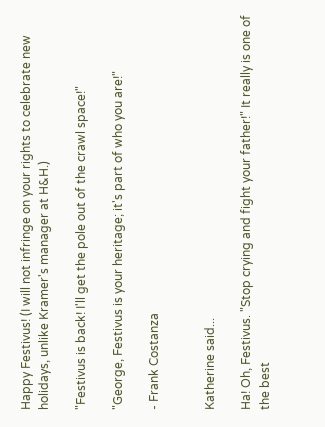Happy Festivus! (I will not infringe on your rights to celebrate new holidays, unlike Kramer's manager at H&H.)

"Festivus is back! I'll get the pole out of the crawl space!"

"George, Festivus is your heritage; it's part of who you are!"

- Frank Costanza


Katherine said...

Ha! Oh, Festivus. "Stop crying and fight your father!" It really is one of the best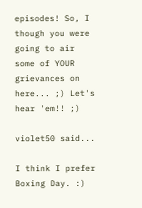episodes! So, I though you were going to air some of YOUR grievances on here... ;) Let's hear 'em!! ;)

violet50 said...

I think I prefer Boxing Day. :)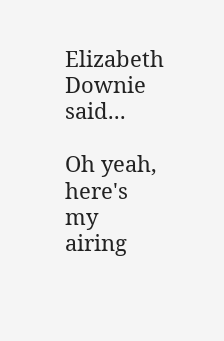Elizabeth Downie said...

Oh yeah, here's my airing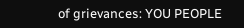of grievances: YOU PEOPLE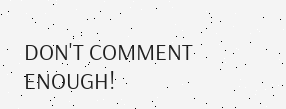DON'T COMMENT ENOUGH!